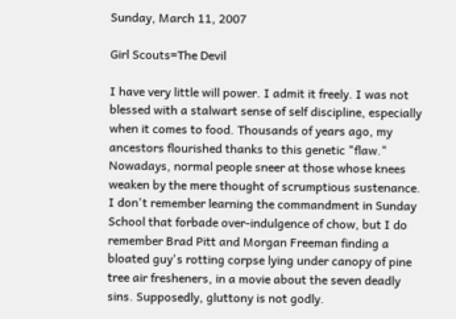Sunday, March 11, 2007

Girl Scouts=The Devil

I have very little will power. I admit it freely. I was not blessed with a stalwart sense of self discipline, especially when it comes to food. Thousands of years ago, my ancestors flourished thanks to this genetic "flaw." Nowadays, normal people sneer at those whose knees weaken by the mere thought of scrumptious sustenance. I don't remember learning the commandment in Sunday School that forbade over-indulgence of chow, but I do remember Brad Pitt and Morgan Freeman finding a bloated guy's rotting corpse lying under canopy of pine tree air fresheners, in a movie about the seven deadly sins. Supposedly, gluttony is not godly.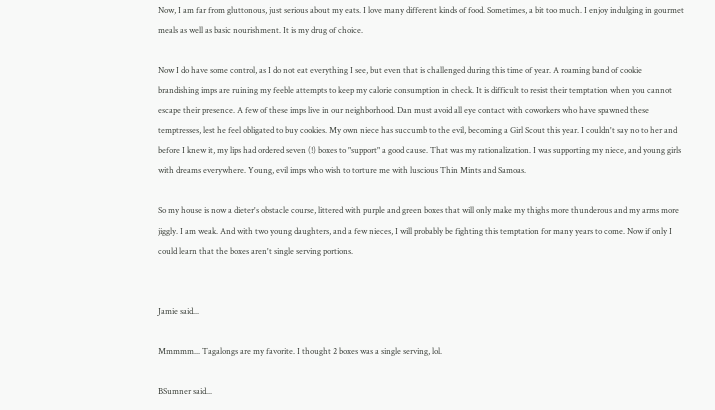Now, I am far from gluttonous, just serious about my eats. I love many different kinds of food. Sometimes, a bit too much. I enjoy indulging in gourmet meals as well as basic nourishment. It is my drug of choice.

Now I do have some control, as I do not eat everything I see, but even that is challenged during this time of year. A roaming band of cookie brandishing imps are ruining my feeble attempts to keep my calorie consumption in check. It is difficult to resist their temptation when you cannot escape their presence. A few of these imps live in our neighborhood. Dan must avoid all eye contact with coworkers who have spawned these temptresses, lest he feel obligated to buy cookies. My own niece has succumb to the evil, becoming a Girl Scout this year. I couldn't say no to her and before I knew it, my lips had ordered seven (!) boxes to "support" a good cause. That was my rationalization. I was supporting my niece, and young girls with dreams everywhere. Young, evil imps who wish to torture me with luscious Thin Mints and Samoas.

So my house is now a dieter's obstacle course, littered with purple and green boxes that will only make my thighs more thunderous and my arms more jiggly. I am weak. And with two young daughters, and a few nieces, I will probably be fighting this temptation for many years to come. Now if only I could learn that the boxes aren't single serving portions.


Jamie said...

Mmmmm... Tagalongs are my favorite. I thought 2 boxes was a single serving, lol.

BSumner said...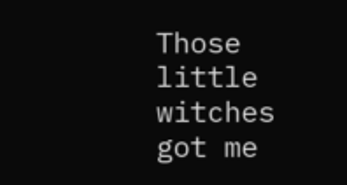Those little witches got me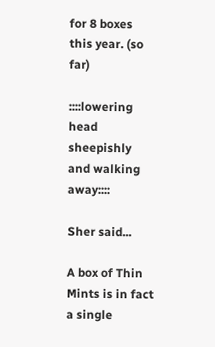for 8 boxes this year. (so far)

::::lowering head sheepishly and walking away::::

Sher said...

A box of Thin Mints is in fact a single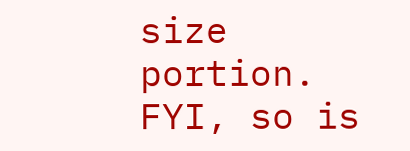size portion. FYI, so is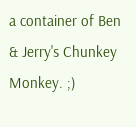a container of Ben & Jerry's Chunkey Monkey. ;)